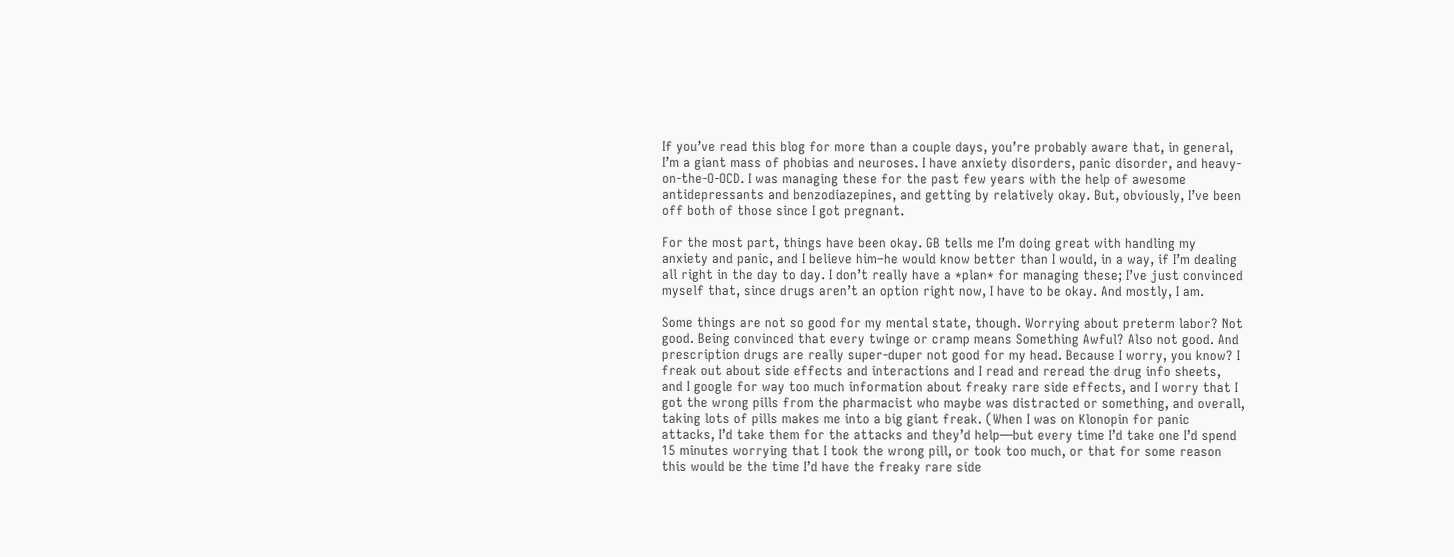If you’ve read this blog for more than a couple days, you’re probably aware that, in general, I’m a giant mass of phobias and neuroses. I have anxiety disorders, panic disorder, and heavy-on-the-O-OCD. I was managing these for the past few years with the help of awesome antidepressants and benzodiazepines, and getting by relatively okay. But, obviously, I’ve been off both of those since I got pregnant.

For the most part, things have been okay. GB tells me I’m doing great with handling my anxiety and panic, and I believe him–he would know better than I would, in a way, if I’m dealing all right in the day to day. I don’t really have a *plan* for managing these; I’ve just convinced myself that, since drugs aren’t an option right now, I have to be okay. And mostly, I am.

Some things are not so good for my mental state, though. Worrying about preterm labor? Not good. Being convinced that every twinge or cramp means Something Awful? Also not good. And prescription drugs are really super-duper not good for my head. Because I worry, you know? I freak out about side effects and interactions and I read and reread the drug info sheets, and I google for way too much information about freaky rare side effects, and I worry that I got the wrong pills from the pharmacist who maybe was distracted or something, and overall, taking lots of pills makes me into a big giant freak. (When I was on Klonopin for panic attacks, I’d take them for the attacks and they’d help—but every time I’d take one I’d spend 15 minutes worrying that I took the wrong pill, or took too much, or that for some reason this would be the time I’d have the freaky rare side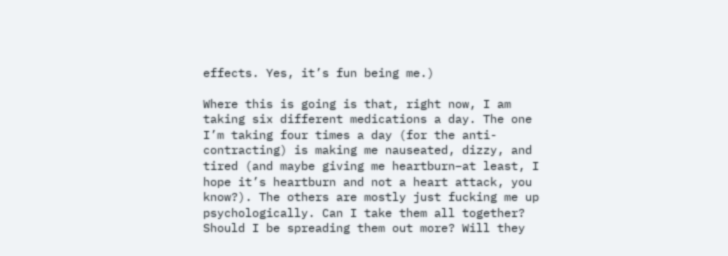effects. Yes, it’s fun being me.)

Where this is going is that, right now, I am taking six different medications a day. The one I’m taking four times a day (for the anti-contracting) is making me nauseated, dizzy, and tired (and maybe giving me heartburn–at least, I hope it’s heartburn and not a heart attack, you know?). The others are mostly just fucking me up psychologically. Can I take them all together? Should I be spreading them out more? Will they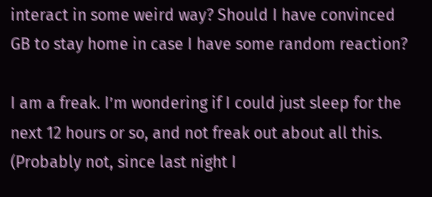interact in some weird way? Should I have convinced GB to stay home in case I have some random reaction?

I am a freak. I’m wondering if I could just sleep for the next 12 hours or so, and not freak out about all this. (Probably not, since last night I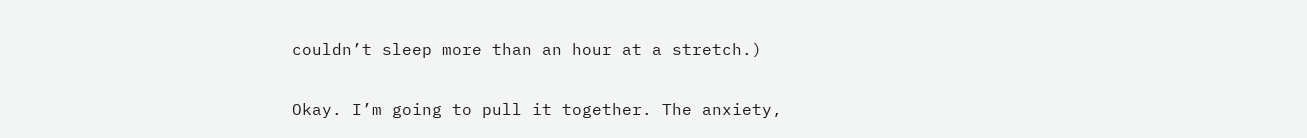couldn’t sleep more than an hour at a stretch.)

Okay. I’m going to pull it together. The anxiety,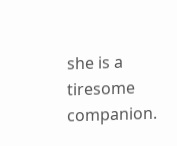she is a tiresome companion.